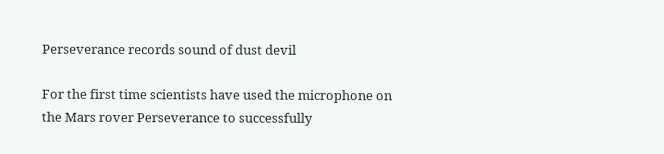Perseverance records sound of dust devil

For the first time scientists have used the microphone on the Mars rover Perseverance to successfully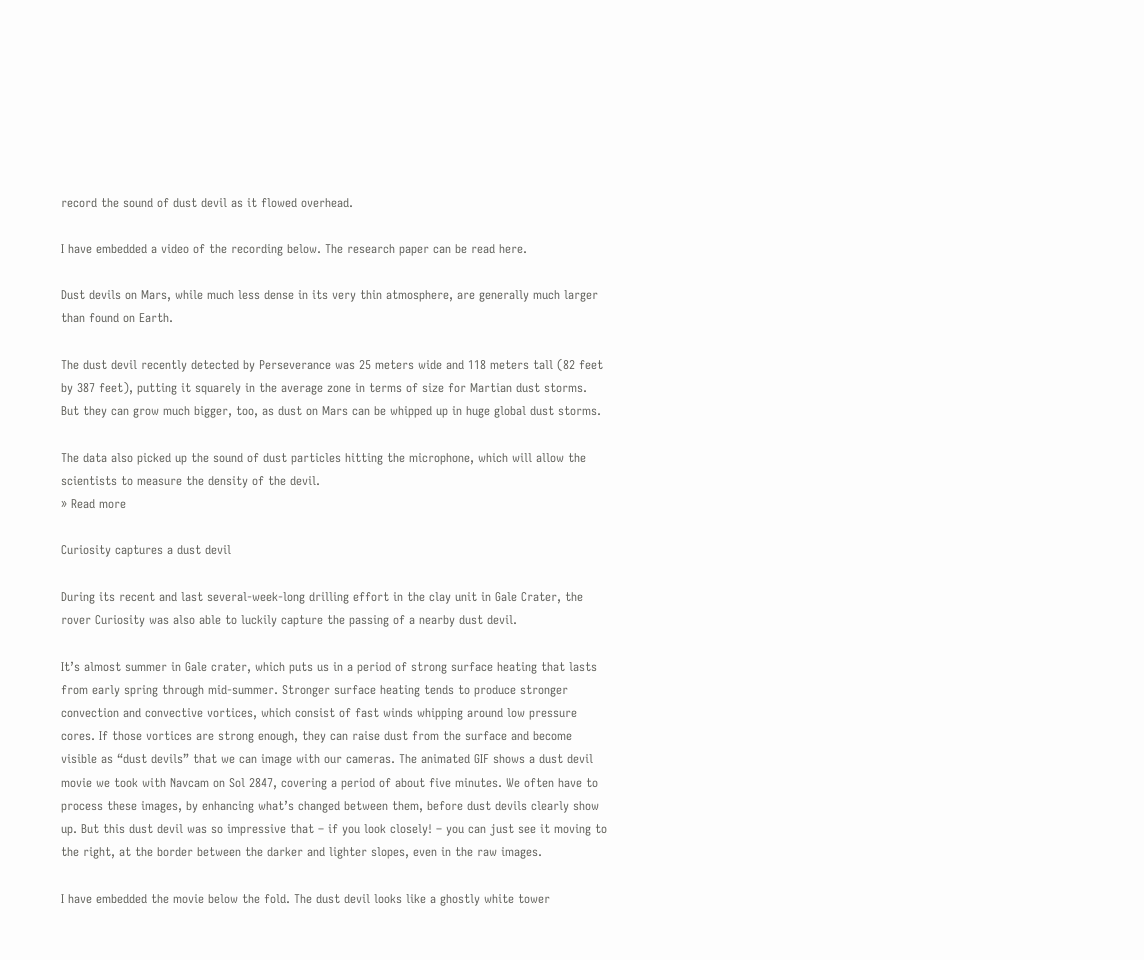record the sound of dust devil as it flowed overhead.

I have embedded a video of the recording below. The research paper can be read here.

Dust devils on Mars, while much less dense in its very thin atmosphere, are generally much larger than found on Earth.

The dust devil recently detected by Perseverance was 25 meters wide and 118 meters tall (82 feet by 387 feet), putting it squarely in the average zone in terms of size for Martian dust storms. But they can grow much bigger, too, as dust on Mars can be whipped up in huge global dust storms.

The data also picked up the sound of dust particles hitting the microphone, which will allow the scientists to measure the density of the devil.
» Read more

Curiosity captures a dust devil

During its recent and last several-week-long drilling effort in the clay unit in Gale Crater, the rover Curiosity was also able to luckily capture the passing of a nearby dust devil.

It’s almost summer in Gale crater, which puts us in a period of strong surface heating that lasts from early spring through mid-summer. Stronger surface heating tends to produce stronger convection and convective vortices, which consist of fast winds whipping around low pressure cores. If those vortices are strong enough, they can raise dust from the surface and become visible as “dust devils” that we can image with our cameras. The animated GIF shows a dust devil movie we took with Navcam on Sol 2847, covering a period of about five minutes. We often have to process these images, by enhancing what’s changed between them, before dust devils clearly show up. But this dust devil was so impressive that – if you look closely! – you can just see it moving to the right, at the border between the darker and lighter slopes, even in the raw images.

I have embedded the movie below the fold. The dust devil looks like a ghostly white tower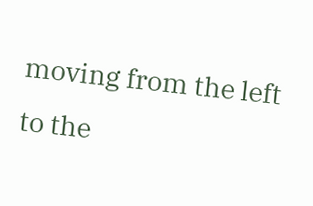moving from the left to the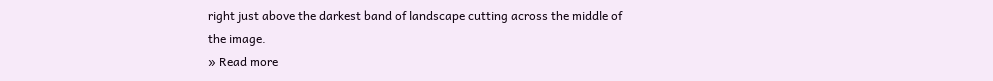right just above the darkest band of landscape cutting across the middle of the image.
» Read more